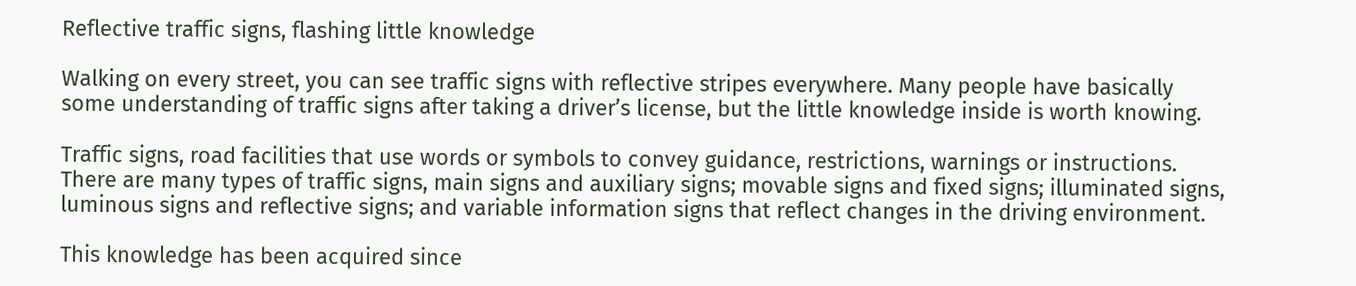Reflective traffic signs, flashing little knowledge

Walking on every street, you can see traffic signs with reflective stripes everywhere. Many people have basically some understanding of traffic signs after taking a driver’s license, but the little knowledge inside is worth knowing.

Traffic signs, road facilities that use words or symbols to convey guidance, restrictions, warnings or instructions. There are many types of traffic signs, main signs and auxiliary signs; movable signs and fixed signs; illuminated signs, luminous signs and reflective signs; and variable information signs that reflect changes in the driving environment.

This knowledge has been acquired since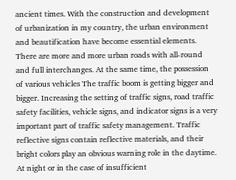ancient times. With the construction and development of urbanization in my country, the urban environment and beautification have become essential elements. There are more and more urban roads with all-round and full interchanges. At the same time, the possession of various vehicles The traffic boom is getting bigger and bigger. Increasing the setting of traffic signs, road traffic safety facilities, vehicle signs, and indicator signs is a very important part of traffic safety management. Traffic reflective signs contain reflective materials, and their bright colors play an obvious warning role in the daytime. At night or in the case of insufficient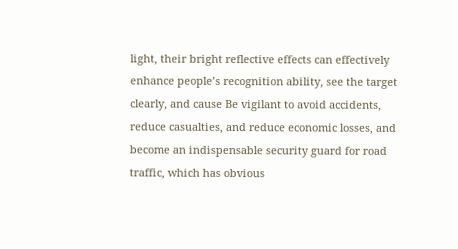light, their bright reflective effects can effectively enhance people’s recognition ability, see the target clearly, and cause Be vigilant to avoid accidents, reduce casualties, and reduce economic losses, and become an indispensable security guard for road traffic, which has obvious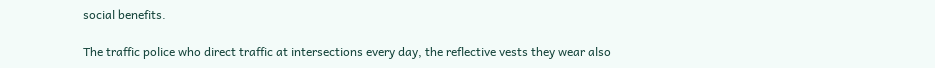social benefits.

The traffic police who direct traffic at intersections every day, the reflective vests they wear also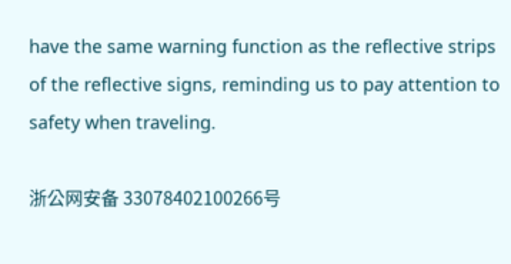have the same warning function as the reflective strips of the reflective signs, reminding us to pay attention to safety when traveling.

浙公网安备 33078402100266号